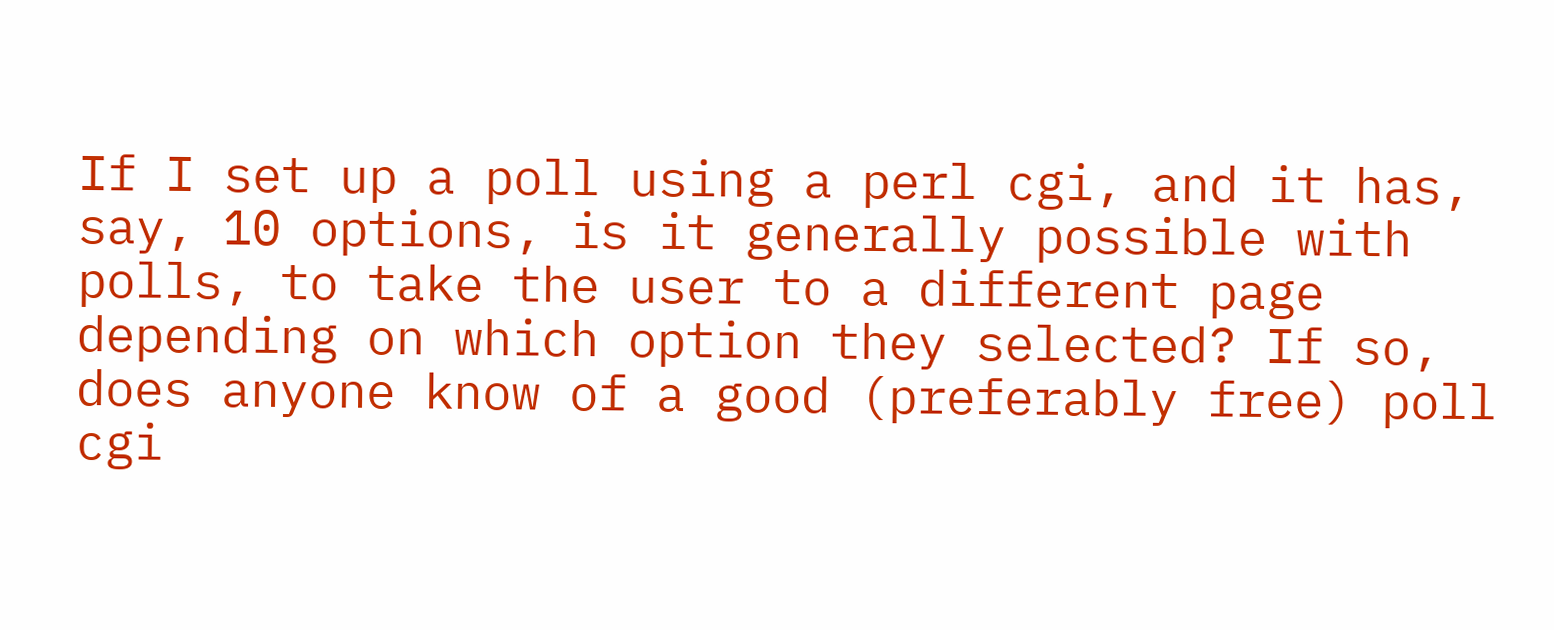If I set up a poll using a perl cgi, and it has, say, 10 options, is it generally possible with polls, to take the user to a different page depending on which option they selected? If so, does anyone know of a good (preferably free) poll cgi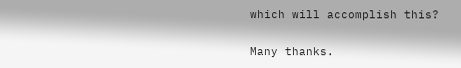which will accomplish this?

Many thanks.